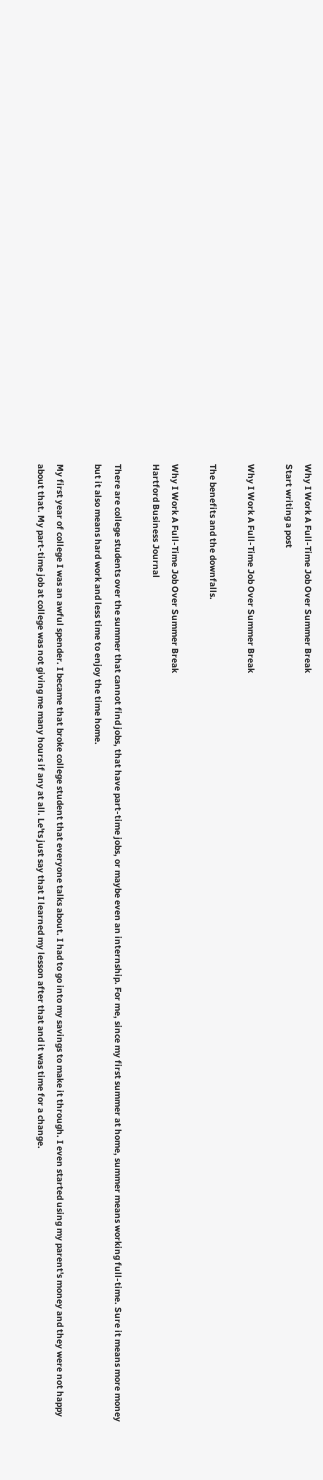Why I Work A Full-Time Job Over Summer Break
Start writing a post

Why I Work A Full-Time Job Over Summer Break

The benefits and the downfalls.

Why I Work A Full-Time Job Over Summer Break
Hartford Business Journal

There are college students over the summer that cannot find jobs, that have part-time jobs, or maybe even an internship. For me, since my first summer at home, summer means working full-time. Sure it means more money but it also means hard work and less time to enjoy the time home.

My first year of college I was an awful spender. I became that broke college student that everyone talks about. I had to go into my savings to make it through. I even started using my parent's money and they were not happy about that. My part-time job at college was not giving me many hours if any at all. Le'ts just say that I learned my lesson after that and it was time for a change.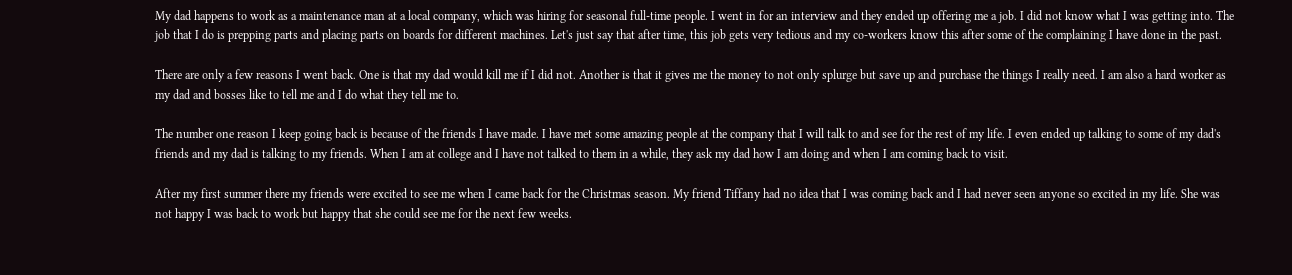My dad happens to work as a maintenance man at a local company, which was hiring for seasonal full-time people. I went in for an interview and they ended up offering me a job. I did not know what I was getting into. The job that I do is prepping parts and placing parts on boards for different machines. Let's just say that after time, this job gets very tedious and my co-workers know this after some of the complaining I have done in the past.

There are only a few reasons I went back. One is that my dad would kill me if I did not. Another is that it gives me the money to not only splurge but save up and purchase the things I really need. I am also a hard worker as my dad and bosses like to tell me and I do what they tell me to.

The number one reason I keep going back is because of the friends I have made. I have met some amazing people at the company that I will talk to and see for the rest of my life. I even ended up talking to some of my dad's friends and my dad is talking to my friends. When I am at college and I have not talked to them in a while, they ask my dad how I am doing and when I am coming back to visit.

After my first summer there my friends were excited to see me when I came back for the Christmas season. My friend Tiffany had no idea that I was coming back and I had never seen anyone so excited in my life. She was not happy I was back to work but happy that she could see me for the next few weeks.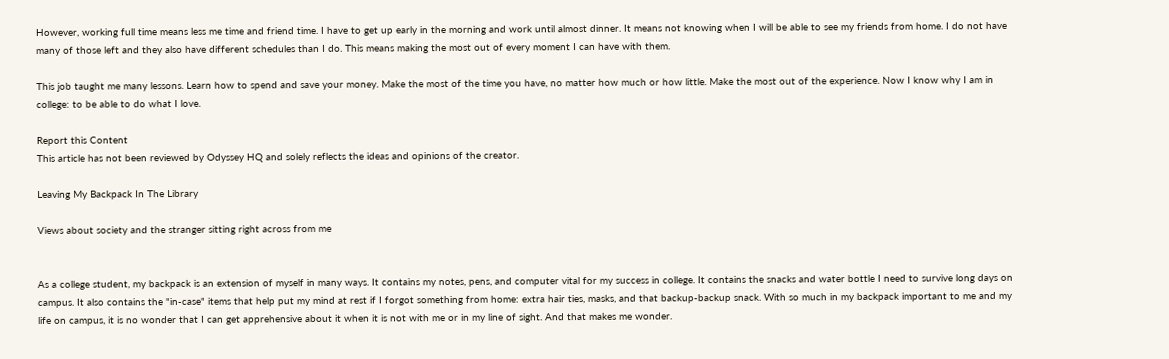However, working full time means less me time and friend time. I have to get up early in the morning and work until almost dinner. It means not knowing when I will be able to see my friends from home. I do not have many of those left and they also have different schedules than I do. This means making the most out of every moment I can have with them.

This job taught me many lessons. Learn how to spend and save your money. Make the most of the time you have, no matter how much or how little. Make the most out of the experience. Now I know why I am in college: to be able to do what I love.

Report this Content
This article has not been reviewed by Odyssey HQ and solely reflects the ideas and opinions of the creator.

Leaving My Backpack In The Library

Views about society and the stranger sitting right across from me


As a college student, my backpack is an extension of myself in many ways. It contains my notes, pens, and computer vital for my success in college. It contains the snacks and water bottle I need to survive long days on campus. It also contains the "in-case" items that help put my mind at rest if I forgot something from home: extra hair ties, masks, and that backup-backup snack. With so much in my backpack important to me and my life on campus, it is no wonder that I can get apprehensive about it when it is not with me or in my line of sight. And that makes me wonder.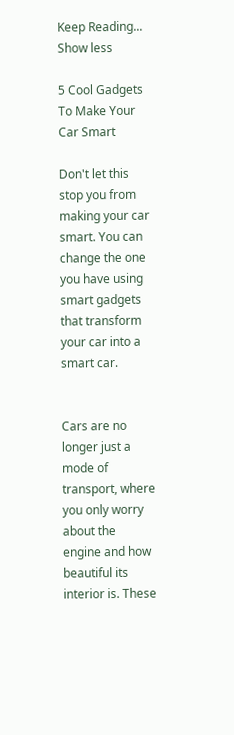Keep Reading... Show less

5 Cool Gadgets To Make Your Car Smart

Don't let this stop you from making your car smart. You can change the one you have using smart gadgets that transform your car into a smart car.


Cars are no longer just a mode of transport, where you only worry about the engine and how beautiful its interior is. These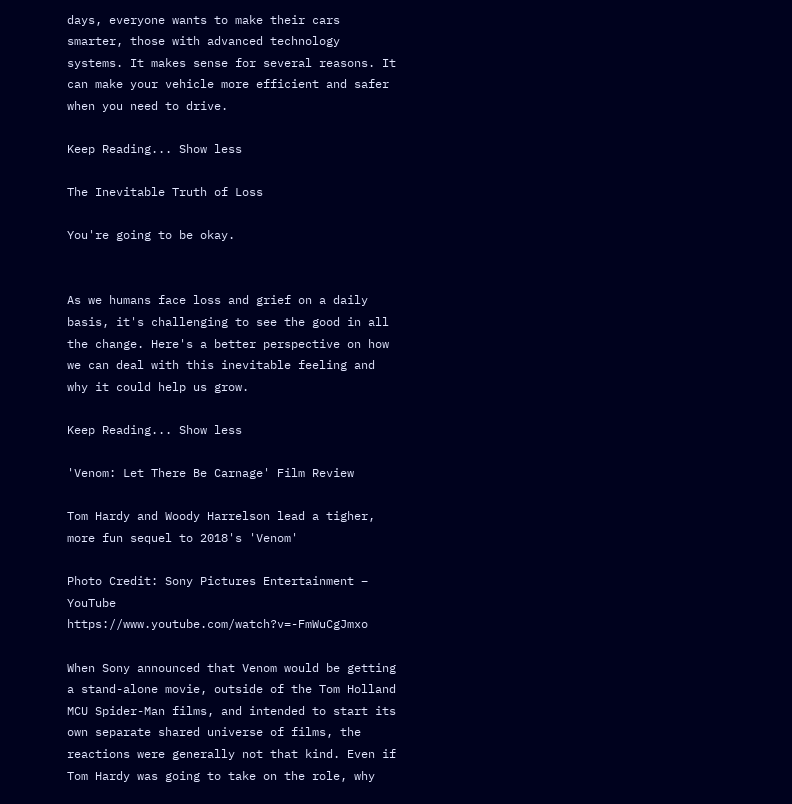days, everyone wants to make their cars smarter, those with advanced technology systems. It makes sense for several reasons. It can make your vehicle more efficient and safer when you need to drive.

Keep Reading... Show less

The Inevitable Truth of Loss

You're going to be okay.


As we humans face loss and grief on a daily basis, it's challenging to see the good in all the change. Here's a better perspective on how we can deal with this inevitable feeling and why it could help us grow.

Keep Reading... Show less

'Venom: Let There Be Carnage' Film Review

Tom Hardy and Woody Harrelson lead a tigher, more fun sequel to 2018's 'Venom'

Photo Credit: Sony Pictures Entertainment – YouTube https://www.youtube.com/watch?v=-FmWuCgJmxo

When Sony announced that Venom would be getting a stand-alone movie, outside of the Tom Holland MCU Spider-Man films, and intended to start its own separate shared universe of films, the reactions were generally not that kind. Even if Tom Hardy was going to take on the role, why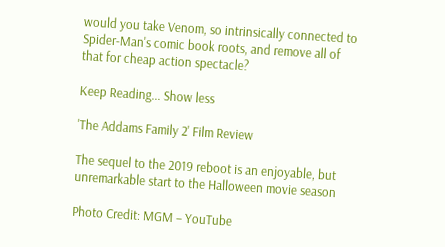would you take Venom, so intrinsically connected to Spider-Man's comic book roots, and remove all of that for cheap action spectacle?

Keep Reading... Show less

'The Addams Family 2' Film Review

The sequel to the 2019 reboot is an enjoyable, but unremarkable start to the Halloween movie season

Photo Credit: MGM – YouTube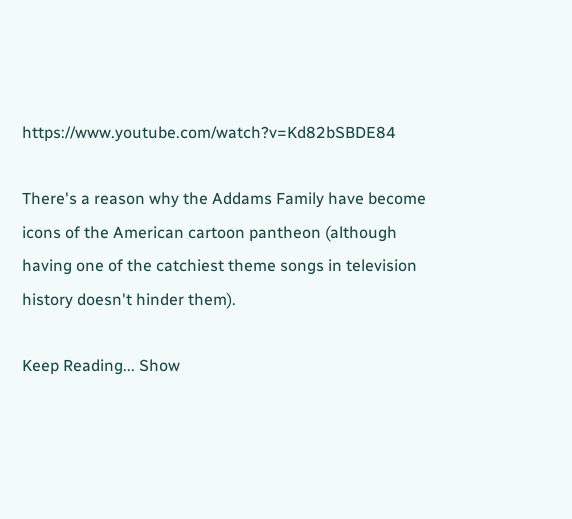https://www.youtube.com/watch?v=Kd82bSBDE84

There's a reason why the Addams Family have become icons of the American cartoon pantheon (although having one of the catchiest theme songs in television history doesn't hinder them).

Keep Reading... Show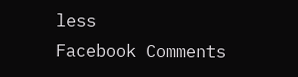less
Facebook Comments